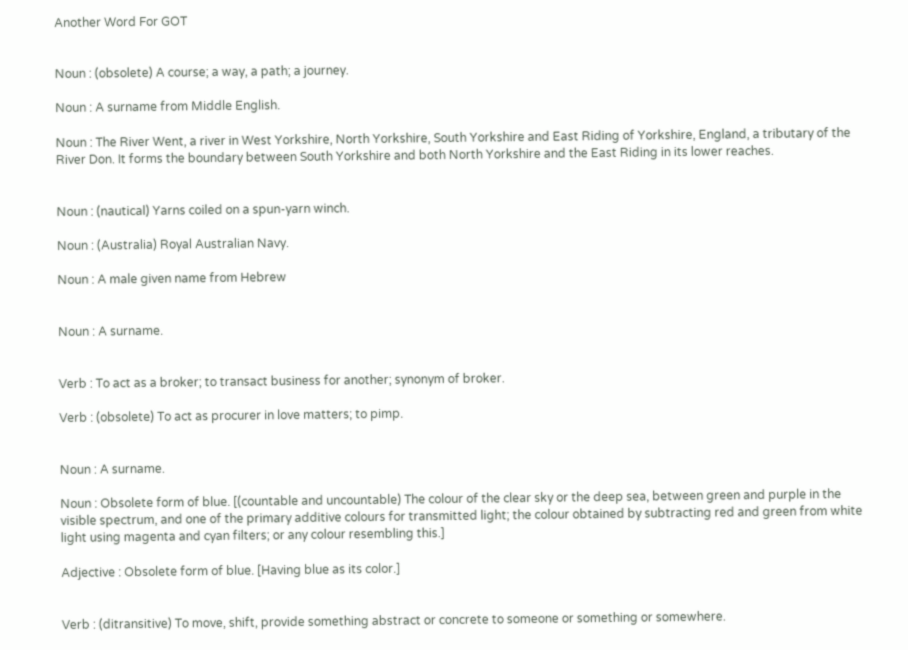Another Word For GOT


Noun : (obsolete) A course; a way, a path; a journey.

Noun : A surname from Middle English.

Noun : The River Went, a river in West Yorkshire, North Yorkshire, South Yorkshire and East Riding of Yorkshire, England, a tributary of the River Don. It forms the boundary between South Yorkshire and both North Yorkshire and the East Riding in its lower reaches.


Noun : (nautical) Yarns coiled on a spun-yarn winch.

Noun : (Australia) Royal Australian Navy.

Noun : A male given name from Hebrew


Noun : A surname.


Verb : To act as a broker; to transact business for another; synonym of broker.

Verb : (obsolete) To act as procurer in love matters; to pimp.


Noun : A surname.

Noun : Obsolete form of blue. [(countable and uncountable) The colour of the clear sky or the deep sea, between green and purple in the visible spectrum, and one of the primary additive colours for transmitted light; the colour obtained by subtracting red and green from white light using magenta and cyan filters; or any colour resembling this.]

Adjective : Obsolete form of blue. [Having blue as its color.]


Verb : (ditransitive) To move, shift, provide something abstract or concrete to someone or something or somewhere.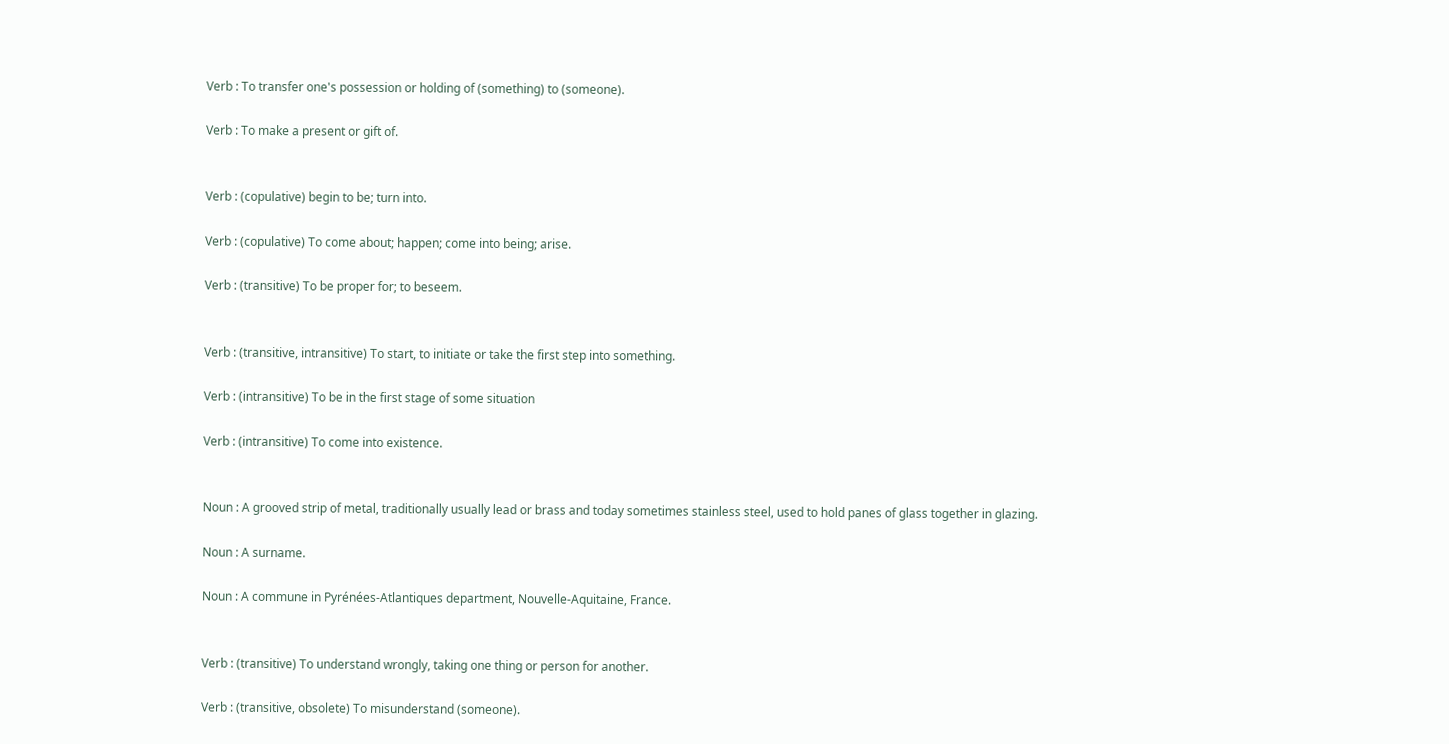Verb : To transfer one's possession or holding of (something) to (someone).

Verb : To make a present or gift of.


Verb : (copulative) begin to be; turn into.

Verb : (copulative) To come about; happen; come into being; arise.

Verb : (transitive) To be proper for; to beseem.


Verb : (transitive, intransitive) To start, to initiate or take the first step into something.

Verb : (intransitive) To be in the first stage of some situation

Verb : (intransitive) To come into existence.


Noun : A grooved strip of metal, traditionally usually lead or brass and today sometimes stainless steel, used to hold panes of glass together in glazing.

Noun : A surname.

Noun : A commune in Pyrénées-Atlantiques department, Nouvelle-Aquitaine, France.


Verb : (transitive) To understand wrongly, taking one thing or person for another.

Verb : (transitive, obsolete) To misunderstand (someone).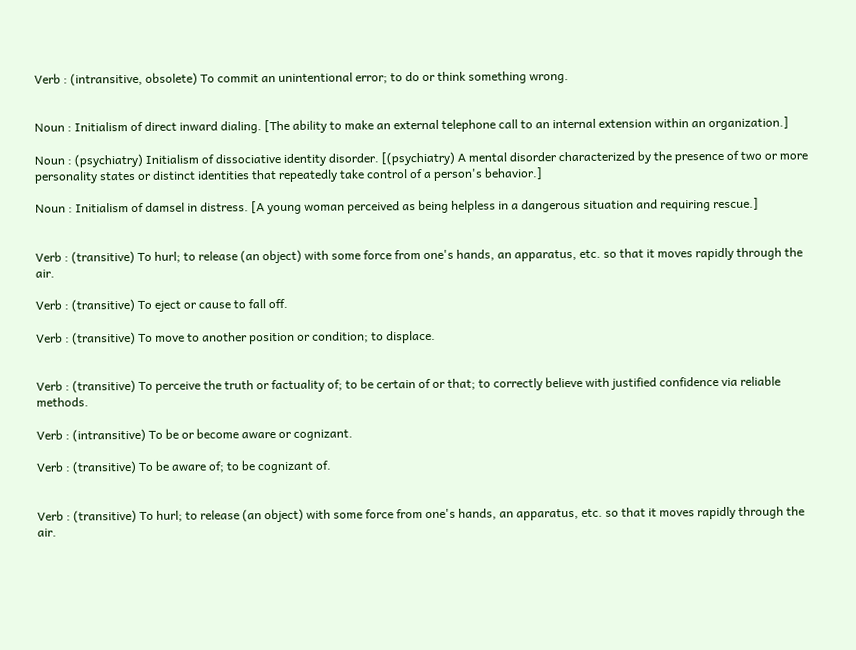Verb : (intransitive, obsolete) To commit an unintentional error; to do or think something wrong.


Noun : Initialism of direct inward dialing. [The ability to make an external telephone call to an internal extension within an organization.]

Noun : (psychiatry) Initialism of dissociative identity disorder. [(psychiatry) A mental disorder characterized by the presence of two or more personality states or distinct identities that repeatedly take control of a person's behavior.]

Noun : Initialism of damsel in distress. [A young woman perceived as being helpless in a dangerous situation and requiring rescue.]


Verb : (transitive) To hurl; to release (an object) with some force from one's hands, an apparatus, etc. so that it moves rapidly through the air.

Verb : (transitive) To eject or cause to fall off.

Verb : (transitive) To move to another position or condition; to displace.


Verb : (transitive) To perceive the truth or factuality of; to be certain of or that; to correctly believe with justified confidence via reliable methods.

Verb : (intransitive) To be or become aware or cognizant.

Verb : (transitive) To be aware of; to be cognizant of.


Verb : (transitive) To hurl; to release (an object) with some force from one's hands, an apparatus, etc. so that it moves rapidly through the air.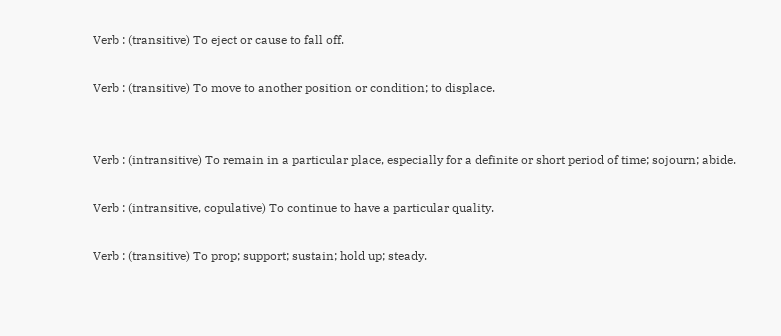Verb : (transitive) To eject or cause to fall off.

Verb : (transitive) To move to another position or condition; to displace.


Verb : (intransitive) To remain in a particular place, especially for a definite or short period of time; sojourn; abide.

Verb : (intransitive, copulative) To continue to have a particular quality.

Verb : (transitive) To prop; support; sustain; hold up; steady.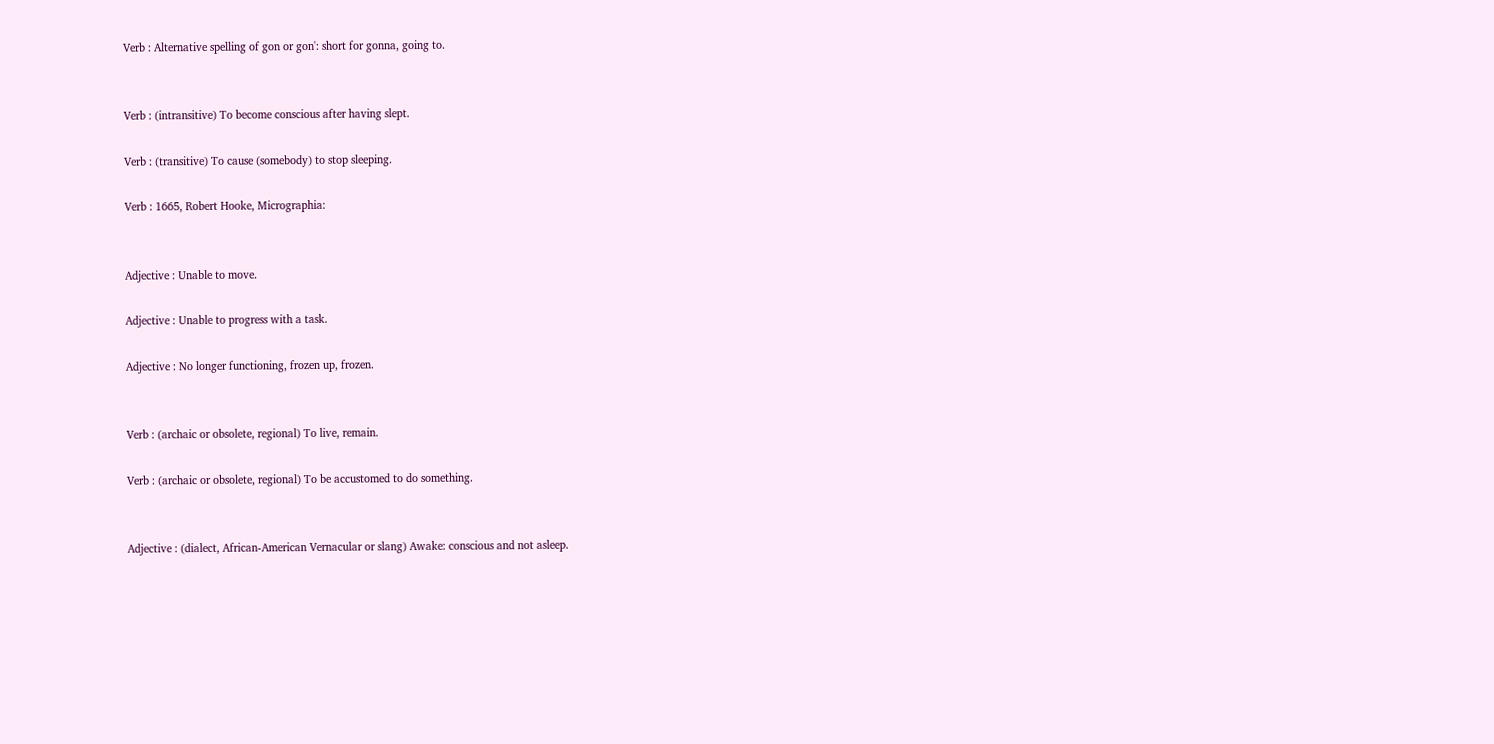Verb : Alternative spelling of gon or gon': short for gonna, going to.


Verb : (intransitive) To become conscious after having slept.

Verb : (transitive) To cause (somebody) to stop sleeping.

Verb : 1665, Robert Hooke, Micrographia:


Adjective : Unable to move.

Adjective : Unable to progress with a task.

Adjective : No longer functioning, frozen up, frozen.


Verb : (archaic or obsolete, regional) To live, remain.

Verb : (archaic or obsolete, regional) To be accustomed to do something.


Adjective : (dialect, African-American Vernacular or slang) Awake: conscious and not asleep.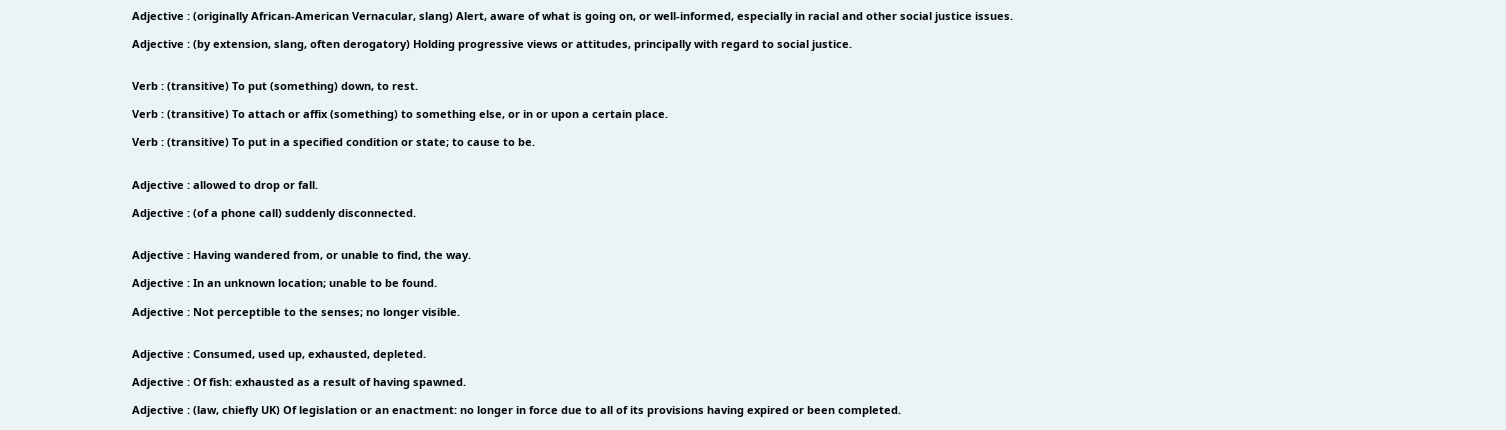Adjective : (originally African-American Vernacular, slang) Alert, aware of what is going on, or well-informed, especially in racial and other social justice issues.

Adjective : (by extension, slang, often derogatory) Holding progressive views or attitudes, principally with regard to social justice.


Verb : (transitive) To put (something) down, to rest.

Verb : (transitive) To attach or affix (something) to something else, or in or upon a certain place.

Verb : (transitive) To put in a specified condition or state; to cause to be.


Adjective : allowed to drop or fall.

Adjective : (of a phone call) suddenly disconnected.


Adjective : Having wandered from, or unable to find, the way.

Adjective : In an unknown location; unable to be found.

Adjective : Not perceptible to the senses; no longer visible.


Adjective : Consumed, used up, exhausted, depleted.

Adjective : Of fish: exhausted as a result of having spawned.

Adjective : (law, chiefly UK) Of legislation or an enactment: no longer in force due to all of its provisions having expired or been completed.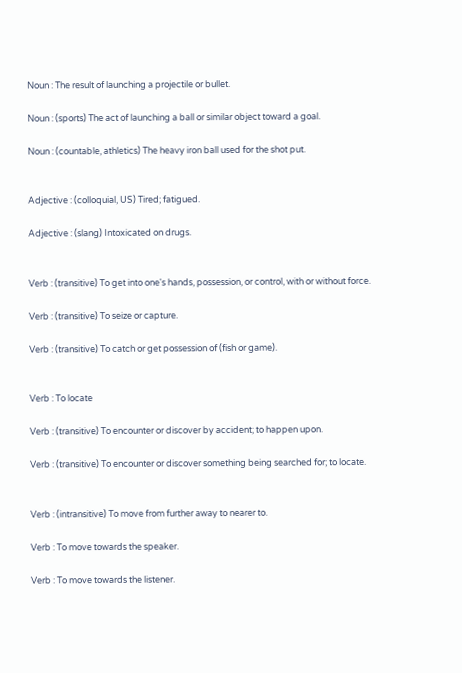Noun : The result of launching a projectile or bullet.

Noun : (sports) The act of launching a ball or similar object toward a goal.

Noun : (countable, athletics) The heavy iron ball used for the shot put.


Adjective : (colloquial, US) Tired; fatigued.

Adjective : (slang) Intoxicated on drugs.


Verb : (transitive) To get into one's hands, possession, or control, with or without force.

Verb : (transitive) To seize or capture.

Verb : (transitive) To catch or get possession of (fish or game).


Verb : To locate

Verb : (transitive) To encounter or discover by accident; to happen upon.

Verb : (transitive) To encounter or discover something being searched for; to locate.


Verb : (intransitive) To move from further away to nearer to.

Verb : To move towards the speaker.

Verb : To move towards the listener.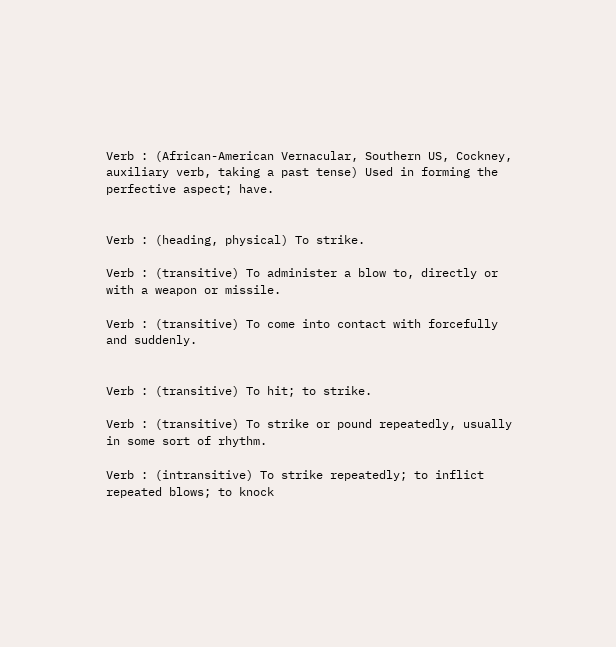Verb : (African-American Vernacular, Southern US, Cockney, auxiliary verb, taking a past tense) Used in forming the perfective aspect; have.


Verb : (heading, physical) To strike.

Verb : (transitive) To administer a blow to, directly or with a weapon or missile.

Verb : (transitive) To come into contact with forcefully and suddenly.


Verb : (transitive) To hit; to strike.

Verb : (transitive) To strike or pound repeatedly, usually in some sort of rhythm.

Verb : (intransitive) To strike repeatedly; to inflict repeated blows; to knock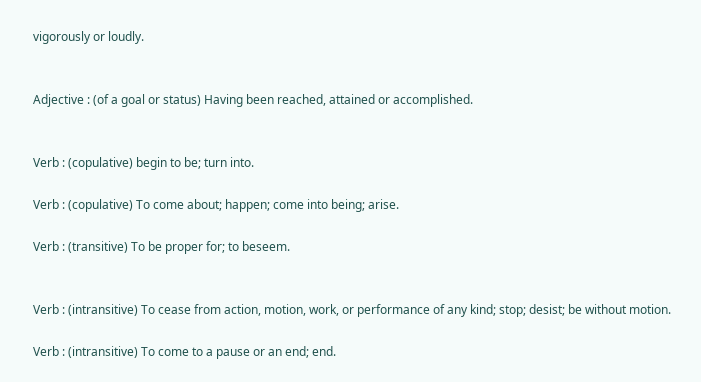vigorously or loudly.


Adjective : (of a goal or status) Having been reached, attained or accomplished.


Verb : (copulative) begin to be; turn into.

Verb : (copulative) To come about; happen; come into being; arise.

Verb : (transitive) To be proper for; to beseem.


Verb : (intransitive) To cease from action, motion, work, or performance of any kind; stop; desist; be without motion.

Verb : (intransitive) To come to a pause or an end; end.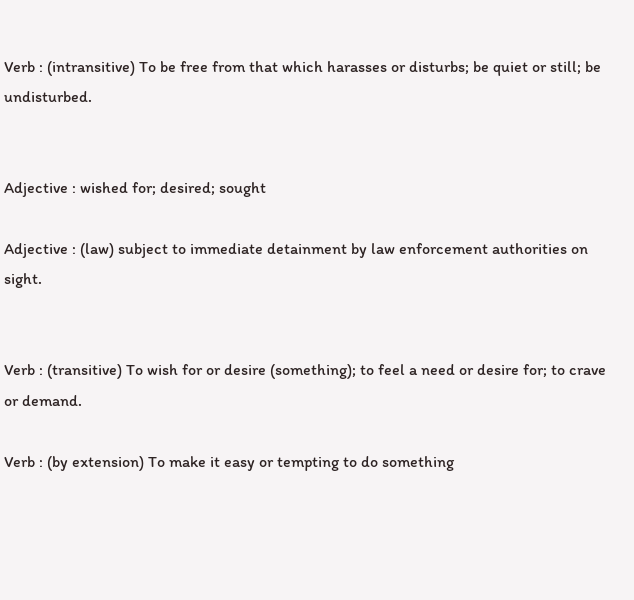Verb : (intransitive) To be free from that which harasses or disturbs; be quiet or still; be undisturbed.


Adjective : wished for; desired; sought

Adjective : (law) subject to immediate detainment by law enforcement authorities on sight.


Verb : (transitive) To wish for or desire (something); to feel a need or desire for; to crave or demand.

Verb : (by extension) To make it easy or tempting to do something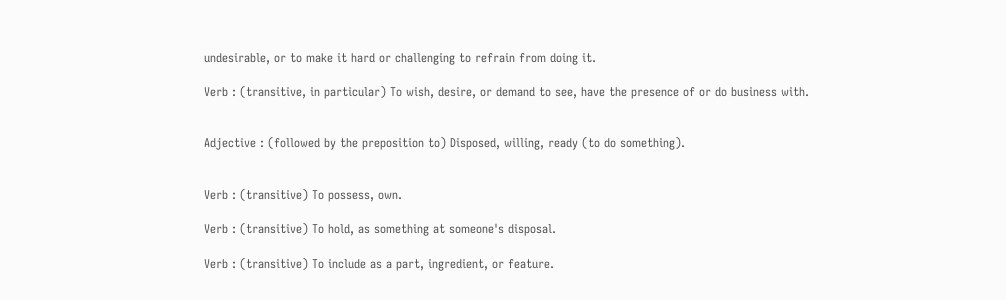undesirable, or to make it hard or challenging to refrain from doing it.

Verb : (transitive, in particular) To wish, desire, or demand to see, have the presence of or do business with.


Adjective : (followed by the preposition to) Disposed, willing, ready (to do something).


Verb : (transitive) To possess, own.

Verb : (transitive) To hold, as something at someone's disposal.

Verb : (transitive) To include as a part, ingredient, or feature.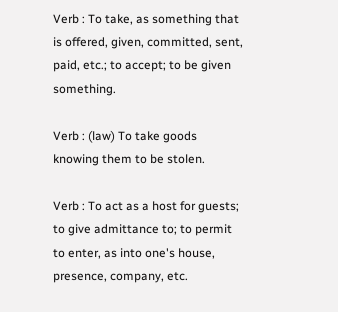Verb : To take, as something that is offered, given, committed, sent, paid, etc.; to accept; to be given something.

Verb : (law) To take goods knowing them to be stolen.

Verb : To act as a host for guests; to give admittance to; to permit to enter, as into one's house, presence, company, etc.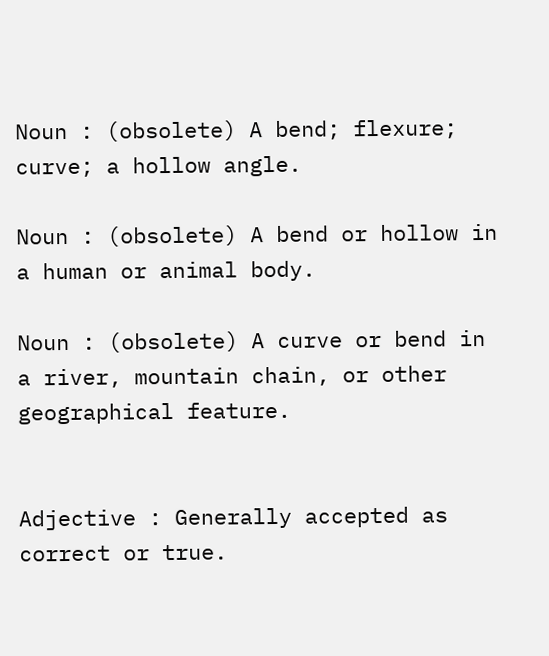Noun : (obsolete) A bend; flexure; curve; a hollow angle.

Noun : (obsolete) A bend or hollow in a human or animal body.

Noun : (obsolete) A curve or bend in a river, mountain chain, or other geographical feature.


Adjective : Generally accepted as correct or true.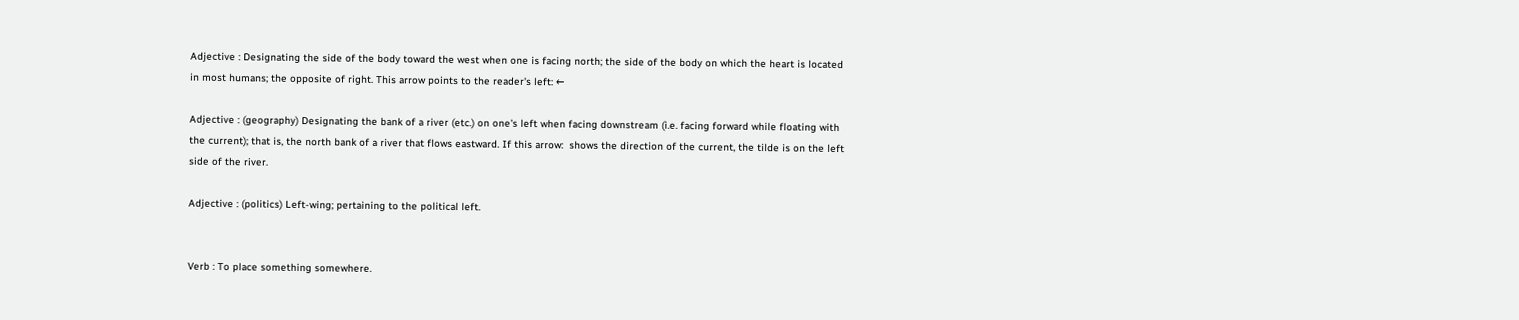Adjective : Designating the side of the body toward the west when one is facing north; the side of the body on which the heart is located in most humans; the opposite of right. This arrow points to the reader's left: ←

Adjective : (geography) Designating the bank of a river (etc.) on one's left when facing downstream (i.e. facing forward while floating with the current); that is, the north bank of a river that flows eastward. If this arrow:  shows the direction of the current, the tilde is on the left side of the river.

Adjective : (politics) Left-wing; pertaining to the political left.


Verb : To place something somewhere.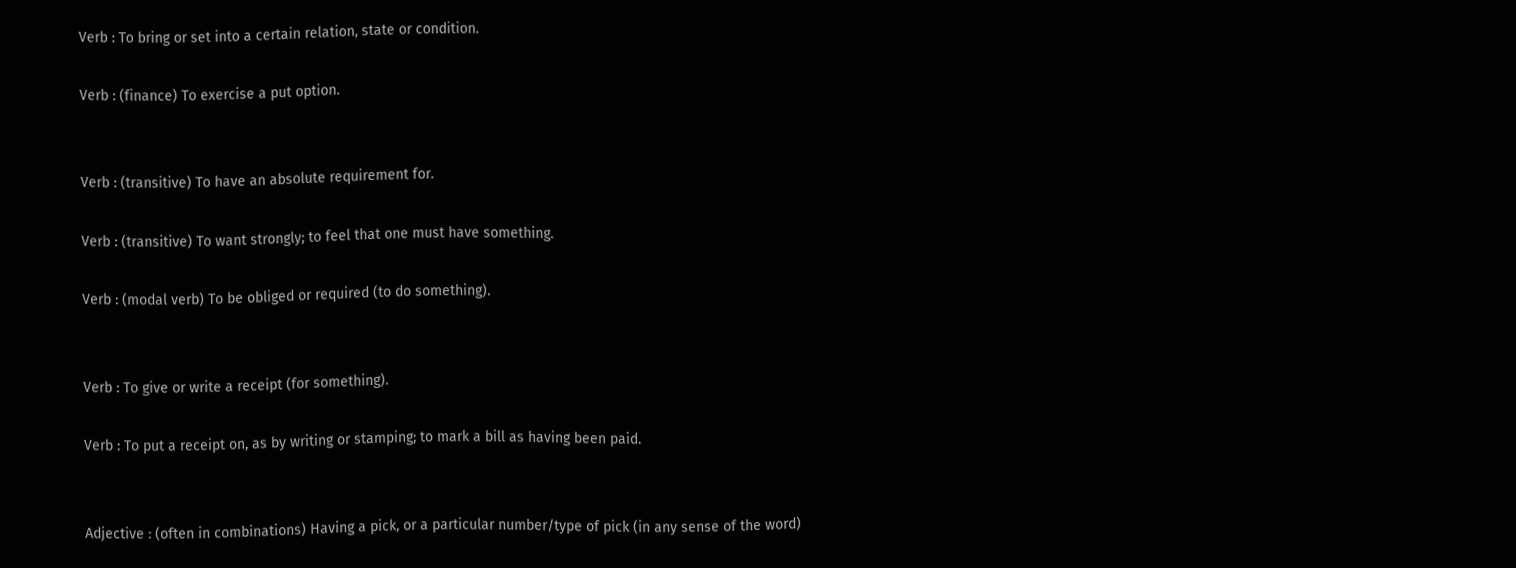Verb : To bring or set into a certain relation, state or condition.

Verb : (finance) To exercise a put option.


Verb : (transitive) To have an absolute requirement for.

Verb : (transitive) To want strongly; to feel that one must have something.

Verb : (modal verb) To be obliged or required (to do something).


Verb : To give or write a receipt (for something).

Verb : To put a receipt on, as by writing or stamping; to mark a bill as having been paid.


Adjective : (often in combinations) Having a pick, or a particular number/type of pick (in any sense of the word)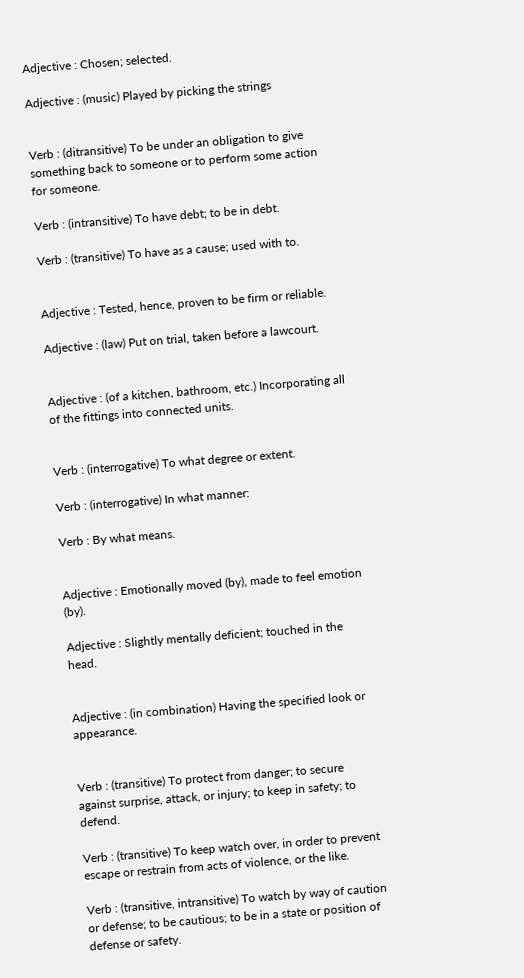Adjective : Chosen; selected.

Adjective : (music) Played by picking the strings


Verb : (ditransitive) To be under an obligation to give something back to someone or to perform some action for someone.

Verb : (intransitive) To have debt; to be in debt.

Verb : (transitive) To have as a cause; used with to.


Adjective : Tested, hence, proven to be firm or reliable.

Adjective : (law) Put on trial, taken before a lawcourt.


Adjective : (of a kitchen, bathroom, etc.) Incorporating all of the fittings into connected units.


Verb : (interrogative) To what degree or extent.

Verb : (interrogative) In what manner:

Verb : By what means.


Adjective : Emotionally moved (by), made to feel emotion (by).

Adjective : Slightly mentally deficient; touched in the head.


Adjective : (in combination) Having the specified look or appearance.


Verb : (transitive) To protect from danger; to secure against surprise, attack, or injury; to keep in safety; to defend.

Verb : (transitive) To keep watch over, in order to prevent escape or restrain from acts of violence, or the like.

Verb : (transitive, intransitive) To watch by way of caution or defense; to be cautious; to be in a state or position of defense or safety.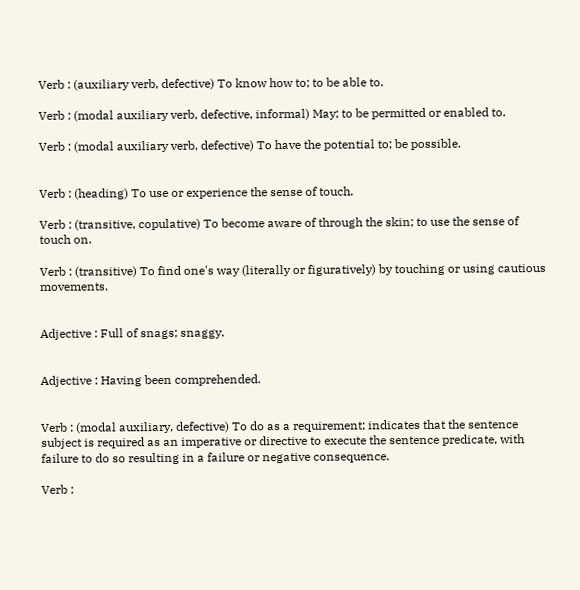Verb : (auxiliary verb, defective) To know how to; to be able to.

Verb : (modal auxiliary verb, defective, informal) May; to be permitted or enabled to.

Verb : (modal auxiliary verb, defective) To have the potential to; be possible.


Verb : (heading) To use or experience the sense of touch.

Verb : (transitive, copulative) To become aware of through the skin; to use the sense of touch on.

Verb : (transitive) To find one's way (literally or figuratively) by touching or using cautious movements.


Adjective : Full of snags; snaggy.


Adjective : Having been comprehended.


Verb : (modal auxiliary, defective) To do as a requirement; indicates that the sentence subject is required as an imperative or directive to execute the sentence predicate, with failure to do so resulting in a failure or negative consequence.

Verb :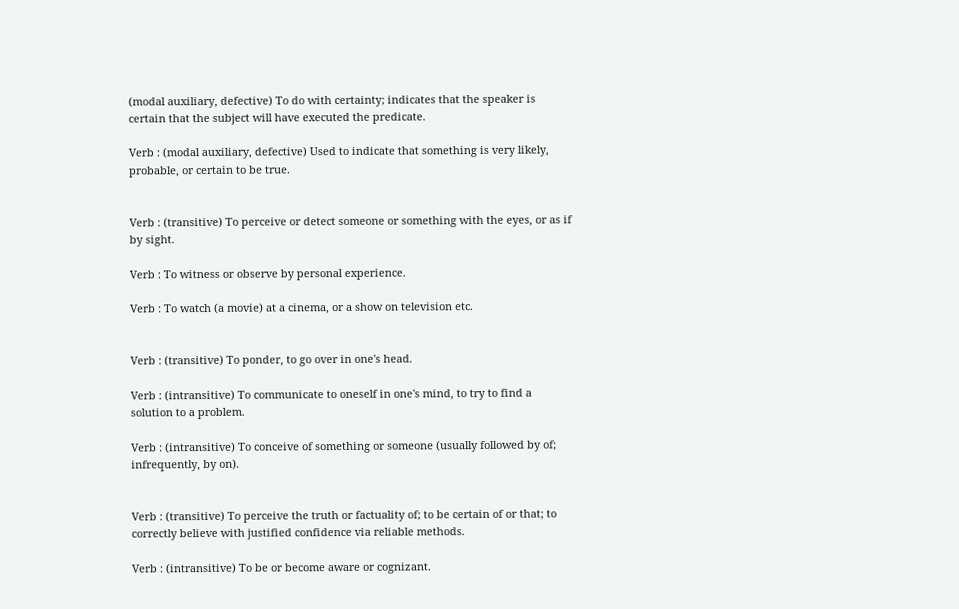(modal auxiliary, defective) To do with certainty; indicates that the speaker is certain that the subject will have executed the predicate.

Verb : (modal auxiliary, defective) Used to indicate that something is very likely, probable, or certain to be true.


Verb : (transitive) To perceive or detect someone or something with the eyes, or as if by sight.

Verb : To witness or observe by personal experience.

Verb : To watch (a movie) at a cinema, or a show on television etc.


Verb : (transitive) To ponder, to go over in one's head.

Verb : (intransitive) To communicate to oneself in one's mind, to try to find a solution to a problem.

Verb : (intransitive) To conceive of something or someone (usually followed by of; infrequently, by on).


Verb : (transitive) To perceive the truth or factuality of; to be certain of or that; to correctly believe with justified confidence via reliable methods.

Verb : (intransitive) To be or become aware or cognizant.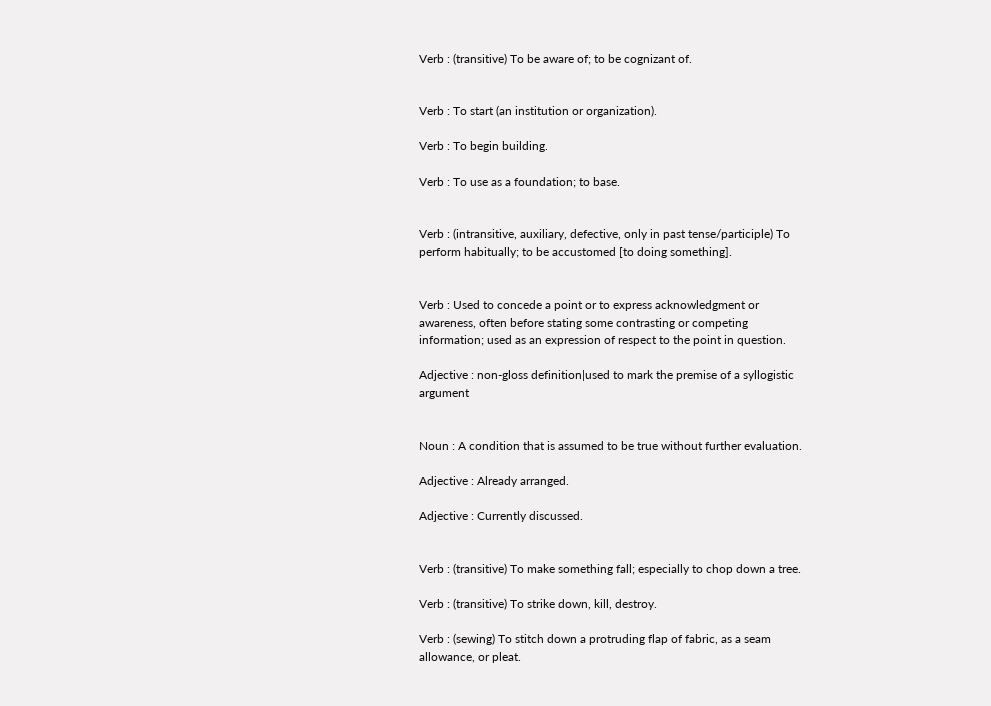Verb : (transitive) To be aware of; to be cognizant of.


Verb : To start (an institution or organization).

Verb : To begin building.

Verb : To use as a foundation; to base.


Verb : (intransitive, auxiliary, defective, only in past tense/participle) To perform habitually; to be accustomed [to doing something].


Verb : Used to concede a point or to express acknowledgment or awareness, often before stating some contrasting or competing information; used as an expression of respect to the point in question.

Adjective : non-gloss definition|used to mark the premise of a syllogistic argument


Noun : A condition that is assumed to be true without further evaluation.

Adjective : Already arranged.

Adjective : Currently discussed.


Verb : (transitive) To make something fall; especially to chop down a tree.

Verb : (transitive) To strike down, kill, destroy.

Verb : (sewing) To stitch down a protruding flap of fabric, as a seam allowance, or pleat.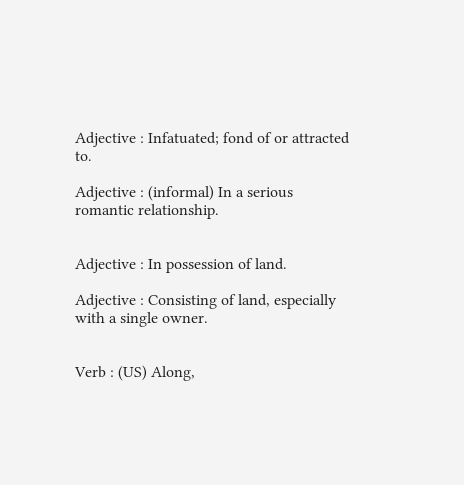Adjective : Infatuated; fond of or attracted to.

Adjective : (informal) In a serious romantic relationship.


Adjective : In possession of land.

Adjective : Consisting of land, especially with a single owner.


Verb : (US) Along,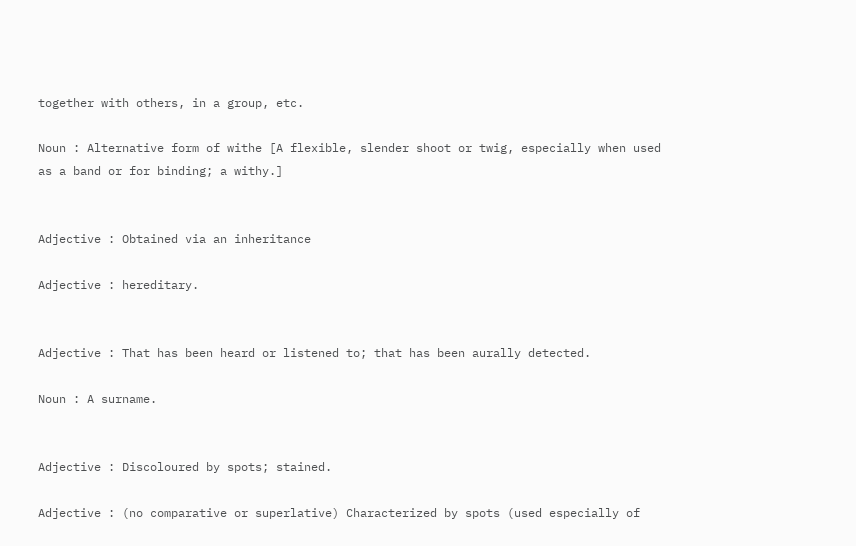together with others, in a group, etc.

Noun : Alternative form of withe [A flexible, slender shoot or twig, especially when used as a band or for binding; a withy.]


Adjective : Obtained via an inheritance

Adjective : hereditary.


Adjective : That has been heard or listened to; that has been aurally detected.

Noun : A surname.


Adjective : Discoloured by spots; stained.

Adjective : (no comparative or superlative) Characterized by spots (used especially of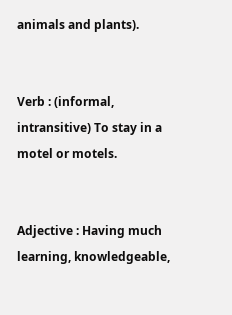animals and plants).


Verb : (informal, intransitive) To stay in a motel or motels.


Adjective : Having much learning, knowledgeable,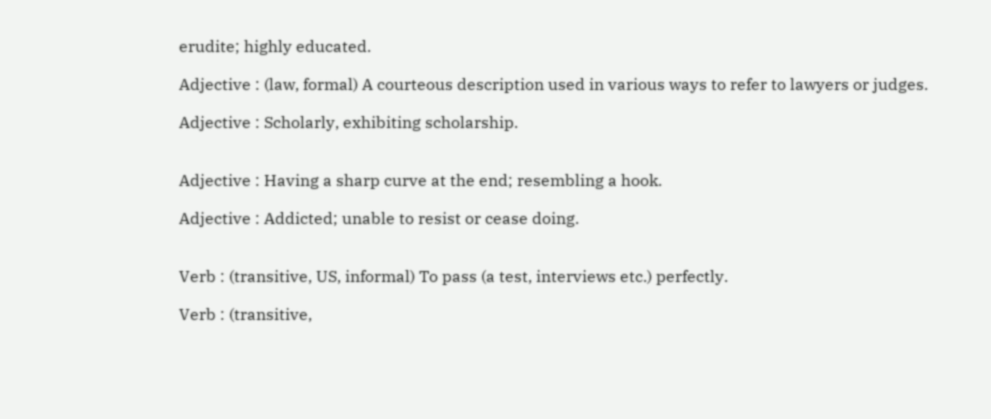erudite; highly educated.

Adjective : (law, formal) A courteous description used in various ways to refer to lawyers or judges.

Adjective : Scholarly, exhibiting scholarship.


Adjective : Having a sharp curve at the end; resembling a hook.

Adjective : Addicted; unable to resist or cease doing.


Verb : (transitive, US, informal) To pass (a test, interviews etc.) perfectly.

Verb : (transitive,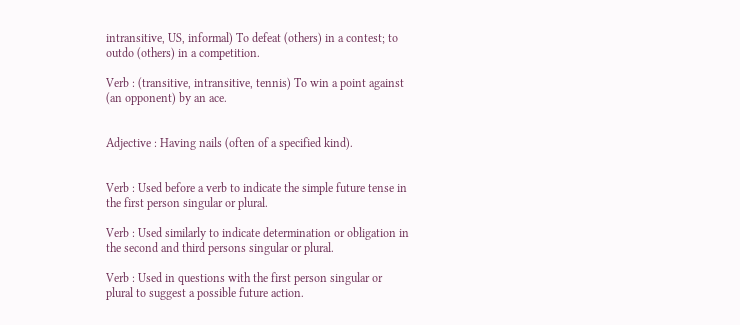intransitive, US, informal) To defeat (others) in a contest; to outdo (others) in a competition.

Verb : (transitive, intransitive, tennis) To win a point against (an opponent) by an ace.


Adjective : Having nails (often of a specified kind).


Verb : Used before a verb to indicate the simple future tense in the first person singular or plural.

Verb : Used similarly to indicate determination or obligation in the second and third persons singular or plural.

Verb : Used in questions with the first person singular or plural to suggest a possible future action.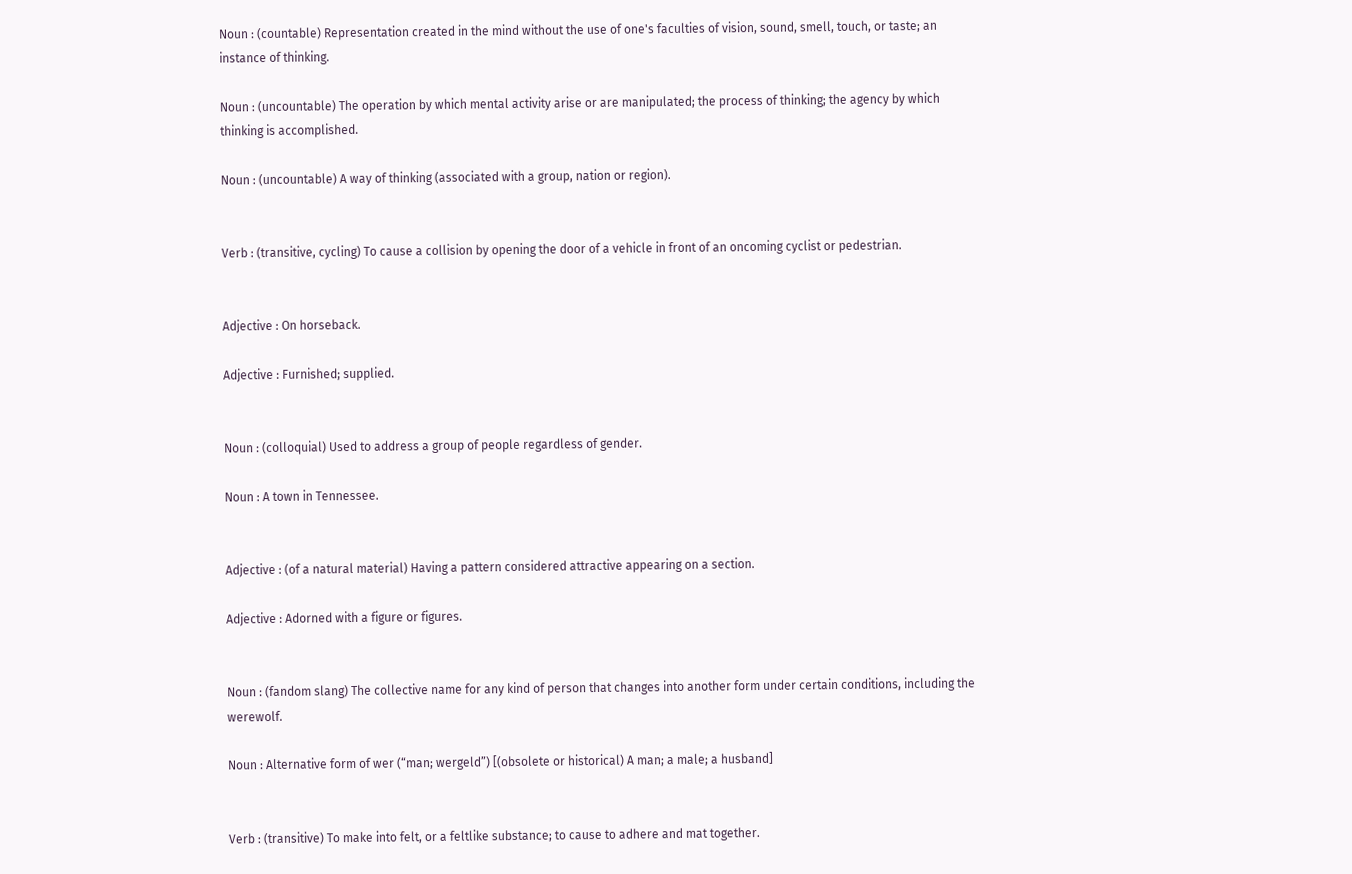Noun : (countable) Representation created in the mind without the use of one's faculties of vision, sound, smell, touch, or taste; an instance of thinking.

Noun : (uncountable) The operation by which mental activity arise or are manipulated; the process of thinking; the agency by which thinking is accomplished.

Noun : (uncountable) A way of thinking (associated with a group, nation or region).


Verb : (transitive, cycling) To cause a collision by opening the door of a vehicle in front of an oncoming cyclist or pedestrian.


Adjective : On horseback.

Adjective : Furnished; supplied.


Noun : (colloquial) Used to address a group of people regardless of gender.

Noun : A town in Tennessee.


Adjective : (of a natural material) Having a pattern considered attractive appearing on a section.

Adjective : Adorned with a figure or figures.


Noun : (fandom slang) The collective name for any kind of person that changes into another form under certain conditions, including the werewolf.

Noun : Alternative form of wer (“man; wergeld”) [(obsolete or historical) A man; a male; a husband]


Verb : (transitive) To make into felt, or a feltlike substance; to cause to adhere and mat together.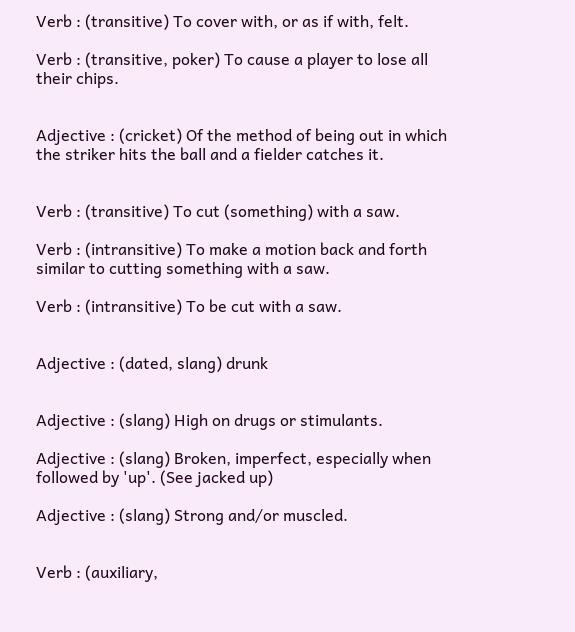Verb : (transitive) To cover with, or as if with, felt.

Verb : (transitive, poker) To cause a player to lose all their chips.


Adjective : (cricket) Of the method of being out in which the striker hits the ball and a fielder catches it.


Verb : (transitive) To cut (something) with a saw.

Verb : (intransitive) To make a motion back and forth similar to cutting something with a saw.

Verb : (intransitive) To be cut with a saw.


Adjective : (dated, slang) drunk


Adjective : (slang) High on drugs or stimulants.

Adjective : (slang) Broken, imperfect, especially when followed by 'up'. (See jacked up)

Adjective : (slang) Strong and/or muscled.


Verb : (auxiliary,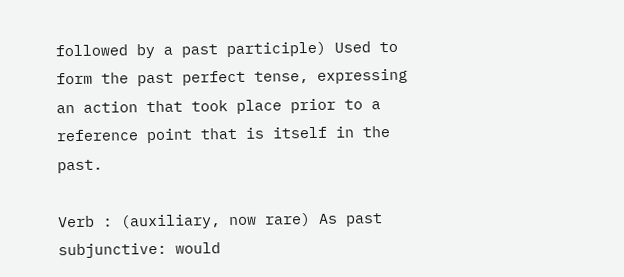followed by a past participle) Used to form the past perfect tense, expressing an action that took place prior to a reference point that is itself in the past.

Verb : (auxiliary, now rare) As past subjunctive: would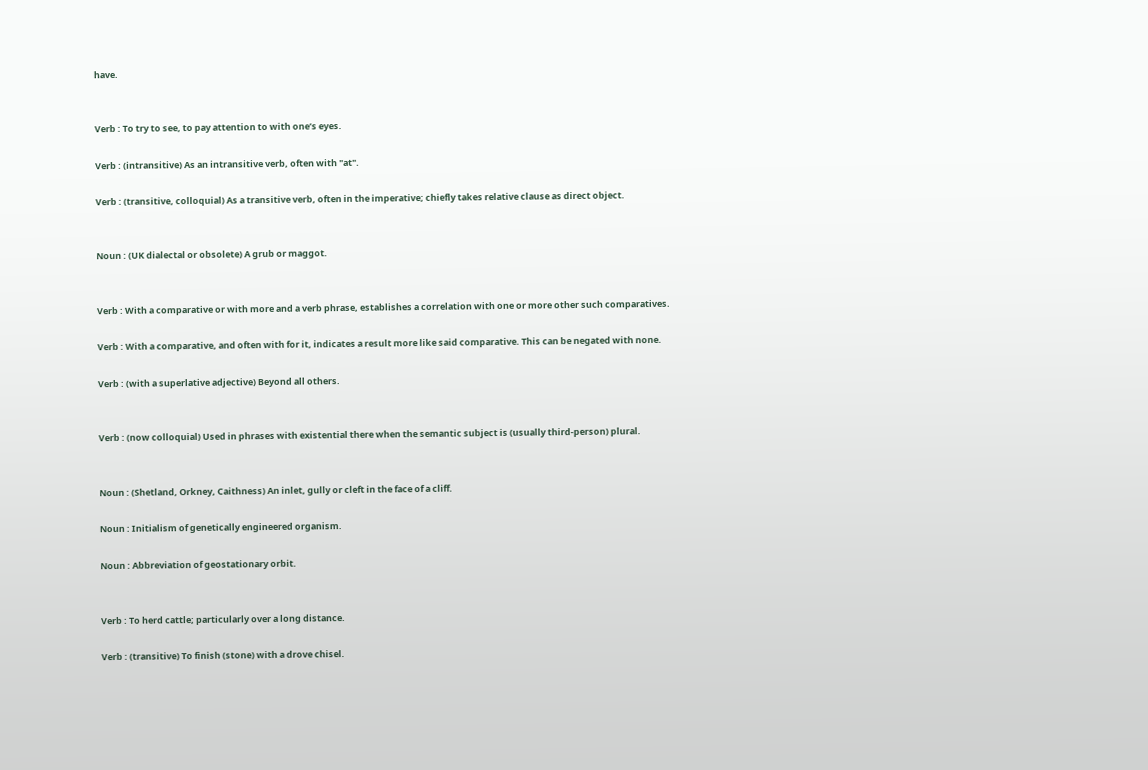have.


Verb : To try to see, to pay attention to with one’s eyes.

Verb : (intransitive) As an intransitive verb, often with "at".

Verb : (transitive, colloquial) As a transitive verb, often in the imperative; chiefly takes relative clause as direct object.


Noun : (UK dialectal or obsolete) A grub or maggot.


Verb : With a comparative or with more and a verb phrase, establishes a correlation with one or more other such comparatives.

Verb : With a comparative, and often with for it, indicates a result more like said comparative. This can be negated with none.

Verb : (with a superlative adjective) Beyond all others.


Verb : (now colloquial) Used in phrases with existential there when the semantic subject is (usually third-person) plural.


Noun : (Shetland, Orkney, Caithness) An inlet, gully or cleft in the face of a cliff.

Noun : Initialism of genetically engineered organism.

Noun : Abbreviation of geostationary orbit.


Verb : To herd cattle; particularly over a long distance.

Verb : (transitive) To finish (stone) with a drove chisel.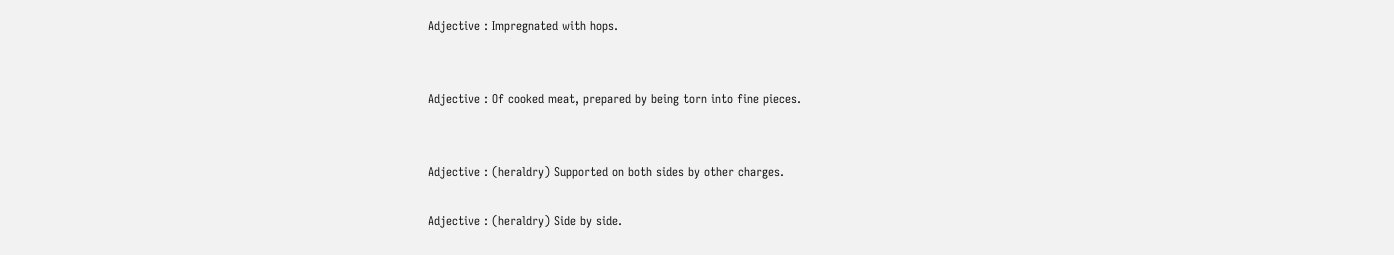Adjective : Impregnated with hops.


Adjective : Of cooked meat, prepared by being torn into fine pieces.


Adjective : (heraldry) Supported on both sides by other charges.

Adjective : (heraldry) Side by side.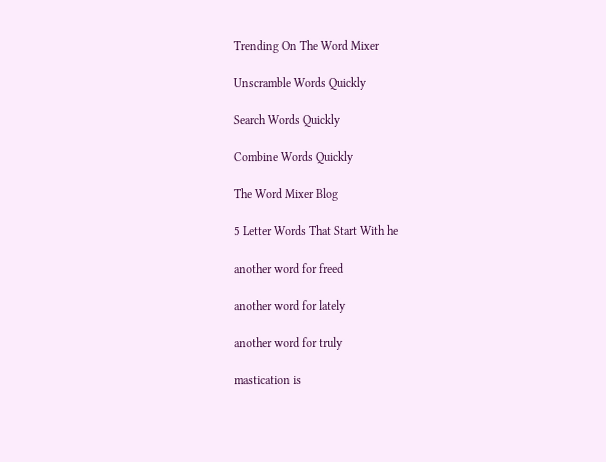Trending On The Word Mixer

Unscramble Words Quickly

Search Words Quickly

Combine Words Quickly

The Word Mixer Blog

5 Letter Words That Start With he

another word for freed

another word for lately

another word for truly

mastication is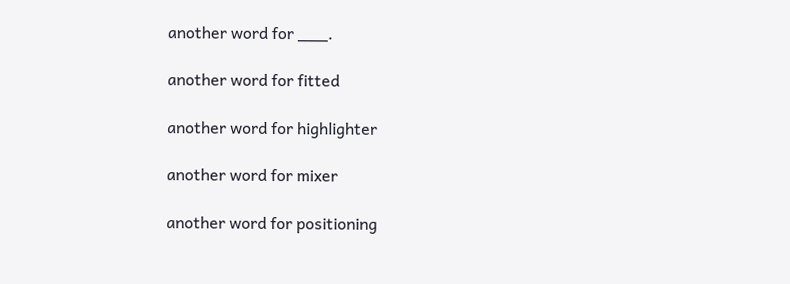another word for ___.

another word for fitted

another word for highlighter

another word for mixer

another word for positioning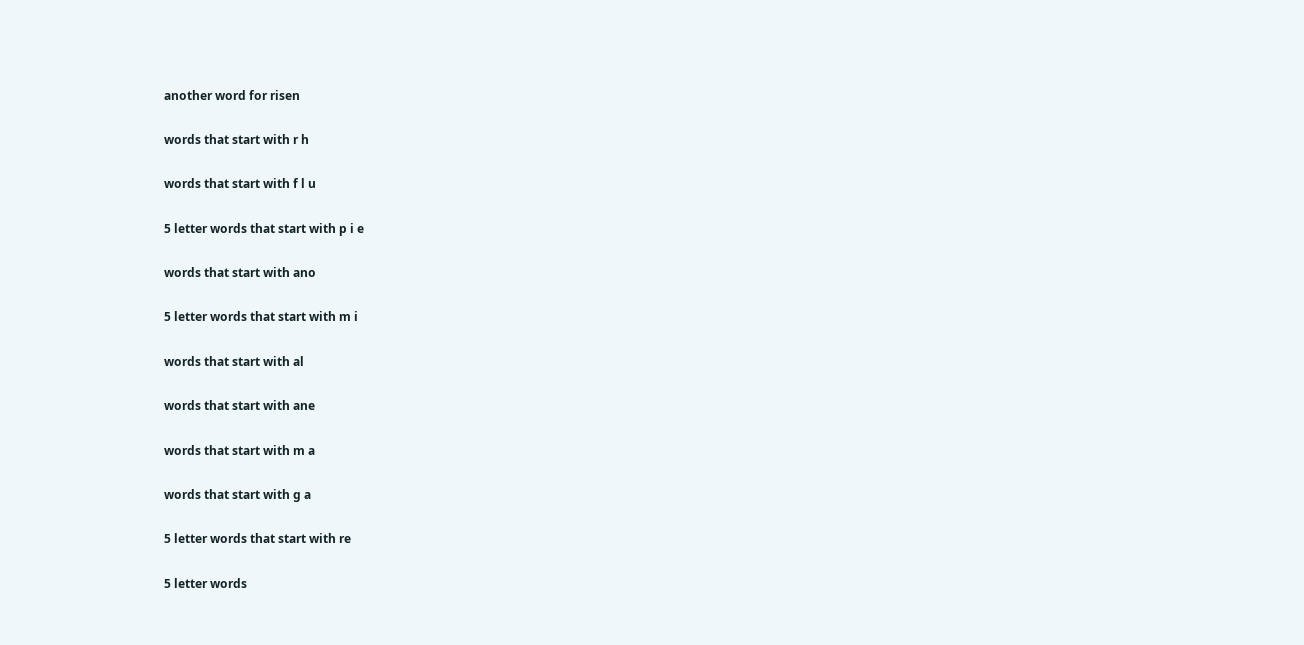another word for risen

words that start with r h

words that start with f l u

5 letter words that start with p i e

words that start with ano

5 letter words that start with m i

words that start with al

words that start with ane

words that start with m a

words that start with g a

5 letter words that start with re

5 letter words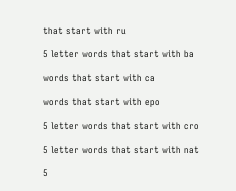that start with ru

5 letter words that start with ba

words that start with ca

words that start with epo

5 letter words that start with cro

5 letter words that start with nat

5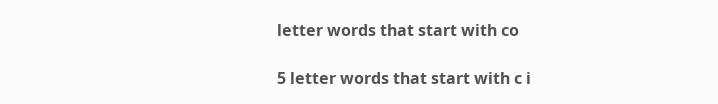letter words that start with co

5 letter words that start with c i